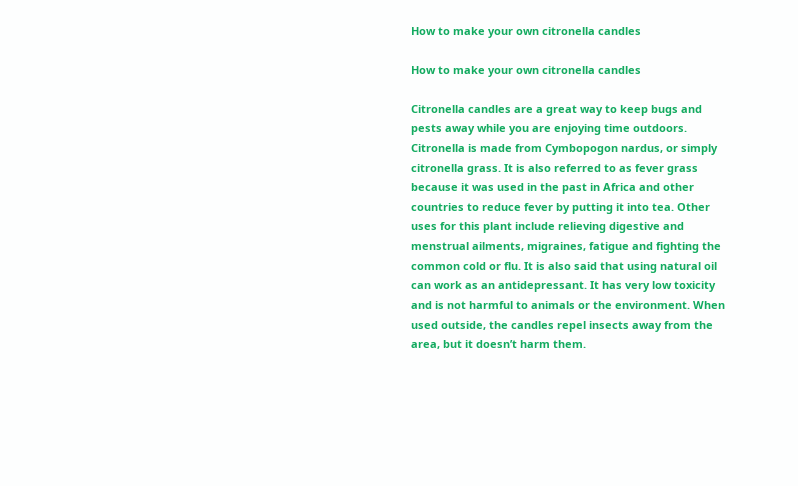How to make your own citronella candles

How to make your own citronella candles

Citronella candles are a great way to keep bugs and pests away while you are enjoying time outdoors. Citronella is made from Cymbopogon nardus, or simply citronella grass. It is also referred to as fever grass because it was used in the past in Africa and other countries to reduce fever by putting it into tea. Other uses for this plant include relieving digestive and menstrual ailments, migraines, fatigue and fighting the common cold or flu. It is also said that using natural oil can work as an antidepressant. It has very low toxicity and is not harmful to animals or the environment. When used outside, the candles repel insects away from the area, but it doesn’t harm them.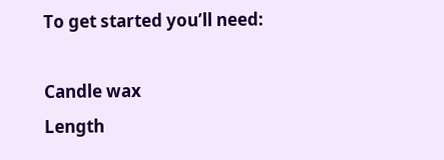To get started you’ll need:

Candle wax
Length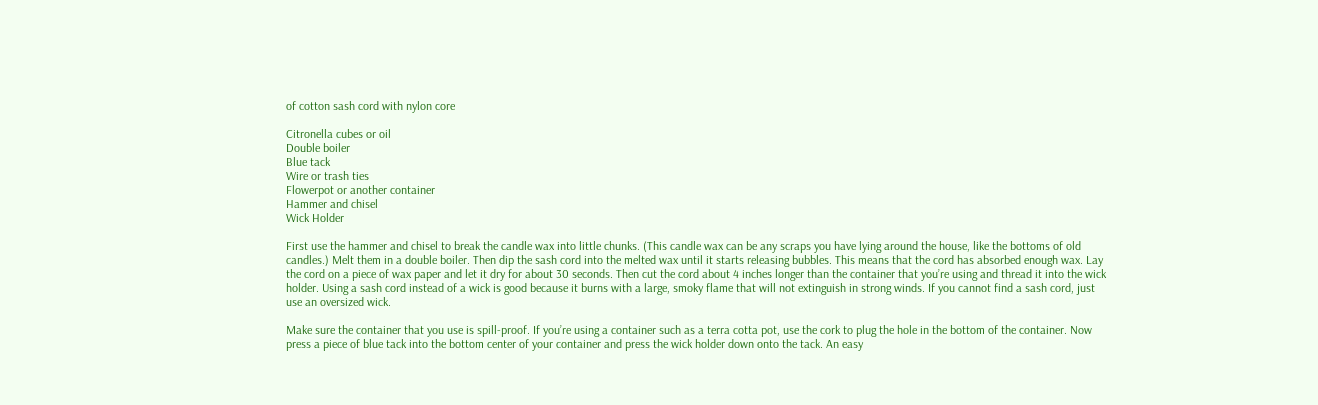of cotton sash cord with nylon core

Citronella cubes or oil
Double boiler
Blue tack
Wire or trash ties
Flowerpot or another container
Hammer and chisel
Wick Holder

First use the hammer and chisel to break the candle wax into little chunks. (This candle wax can be any scraps you have lying around the house, like the bottoms of old candles.) Melt them in a double boiler. Then dip the sash cord into the melted wax until it starts releasing bubbles. This means that the cord has absorbed enough wax. Lay the cord on a piece of wax paper and let it dry for about 30 seconds. Then cut the cord about 4 inches longer than the container that you’re using and thread it into the wick holder. Using a sash cord instead of a wick is good because it burns with a large, smoky flame that will not extinguish in strong winds. If you cannot find a sash cord, just use an oversized wick.

Make sure the container that you use is spill-proof. If you’re using a container such as a terra cotta pot, use the cork to plug the hole in the bottom of the container. Now press a piece of blue tack into the bottom center of your container and press the wick holder down onto the tack. An easy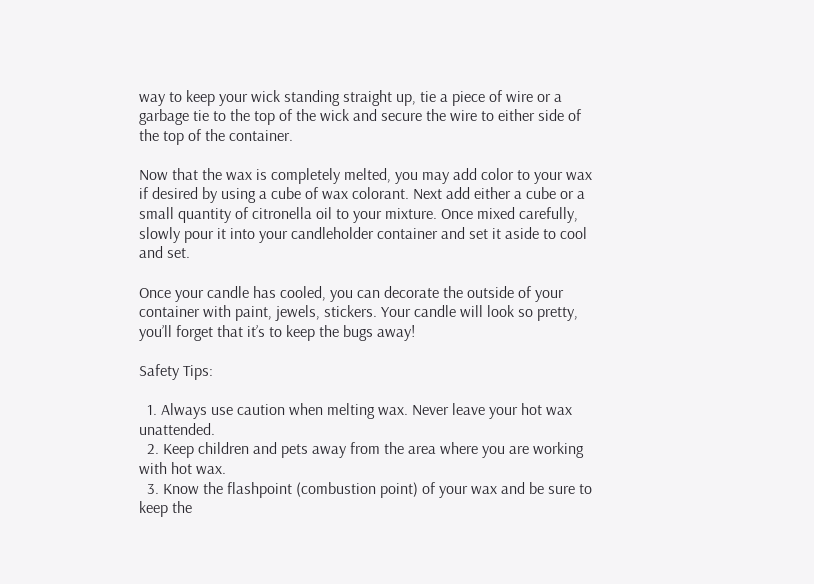way to keep your wick standing straight up, tie a piece of wire or a garbage tie to the top of the wick and secure the wire to either side of the top of the container.

Now that the wax is completely melted, you may add color to your wax if desired by using a cube of wax colorant. Next add either a cube or a small quantity of citronella oil to your mixture. Once mixed carefully, slowly pour it into your candleholder container and set it aside to cool and set.

Once your candle has cooled, you can decorate the outside of your container with paint, jewels, stickers. Your candle will look so pretty, you’ll forget that it’s to keep the bugs away!

Safety Tips:

  1. Always use caution when melting wax. Never leave your hot wax unattended.
  2. Keep children and pets away from the area where you are working with hot wax.
  3. Know the flashpoint (combustion point) of your wax and be sure to keep the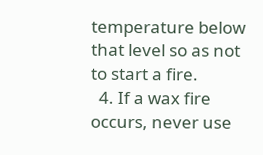temperature below that level so as not to start a fire.
  4. If a wax fire occurs, never use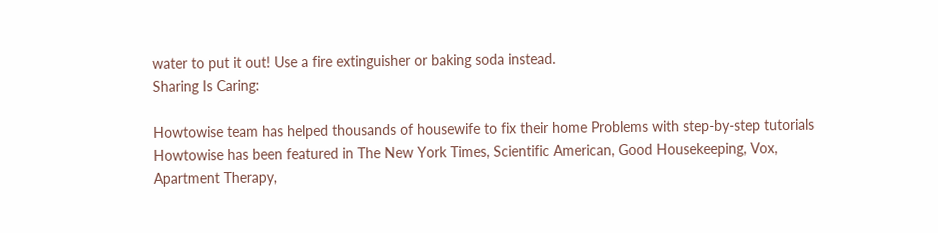water to put it out! Use a fire extinguisher or baking soda instead.
Sharing Is Caring:

Howtowise team has helped thousands of housewife to fix their home Problems with step-by-step tutorials Howtowise has been featured in The New York Times, Scientific American, Good Housekeeping, Vox, Apartment Therapy,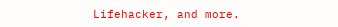Lifehacker, and more.